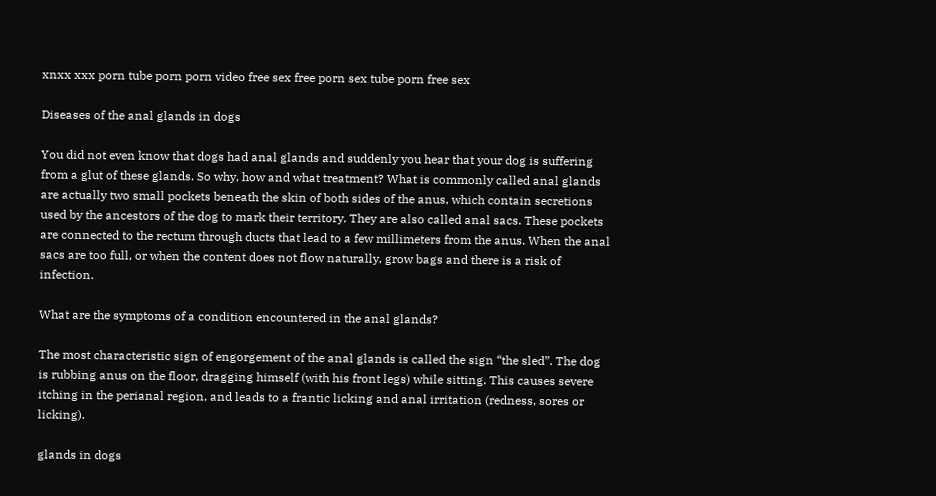xnxx xxx porn tube porn porn video free sex free porn sex tube porn free sex

Diseases of the anal glands in dogs

You did not even know that dogs had anal glands and suddenly you hear that your dog is suffering from a glut of these glands. So why, how and what treatment? What is commonly called anal glands are actually two small pockets beneath the skin of both sides of the anus, which contain secretions used by the ancestors of the dog to mark their territory. They are also called anal sacs. These pockets are connected to the rectum through ducts that lead to a few millimeters from the anus. When the anal sacs are too full, or when the content does not flow naturally, grow bags and there is a risk of infection.

What are the symptoms of a condition encountered in the anal glands?

The most characteristic sign of engorgement of the anal glands is called the sign “the sled”. The dog is rubbing anus on the floor, dragging himself (with his front legs) while sitting. This causes severe itching in the perianal region, and leads to a frantic licking and anal irritation (redness, sores or licking).

glands in dogs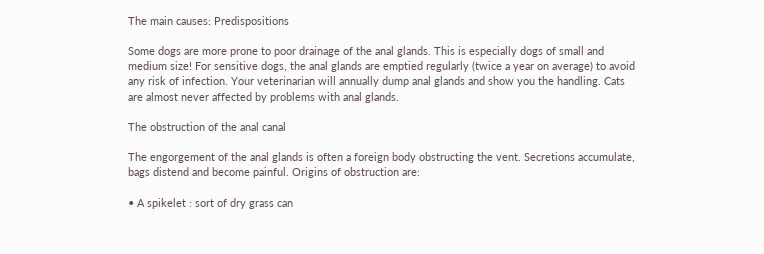The main causes: Predispositions

Some dogs are more prone to poor drainage of the anal glands. This is especially dogs of small and medium size! For sensitive dogs, the anal glands are emptied regularly (twice a year on average) to avoid any risk of infection. Your veterinarian will annually dump anal glands and show you the handling. Cats are almost never affected by problems with anal glands.

The obstruction of the anal canal

The engorgement of the anal glands is often a foreign body obstructing the vent. Secretions accumulate, bags distend and become painful. Origins of obstruction are:

• A spikelet : sort of dry grass can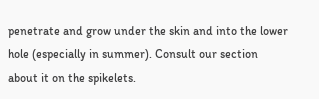penetrate and grow under the skin and into the lower hole (especially in summer). Consult our section about it on the spikelets.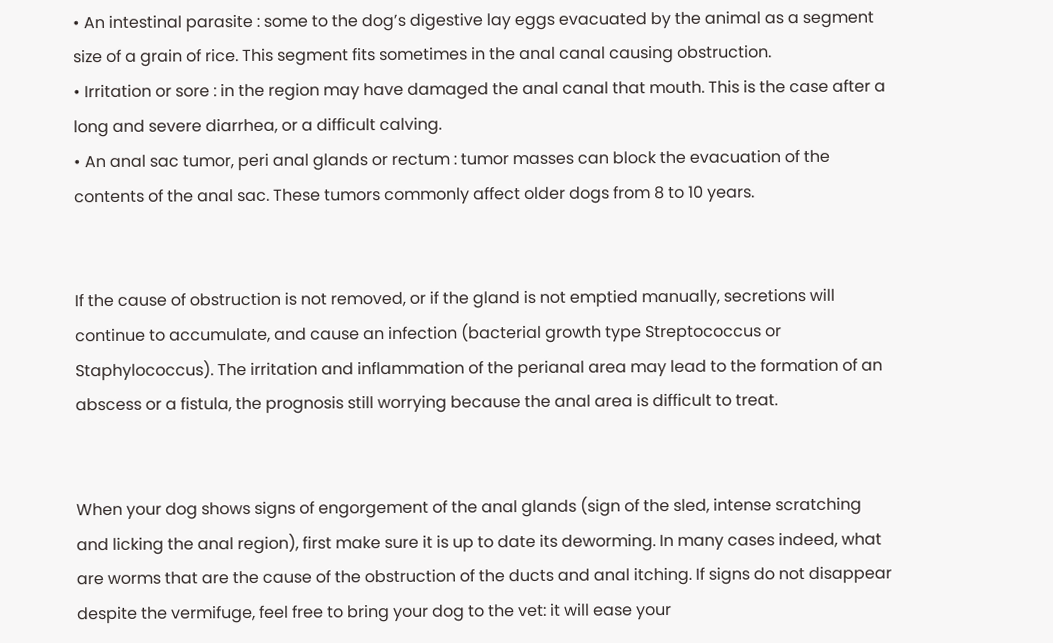• An intestinal parasite : some to the dog’s digestive lay eggs evacuated by the animal as a segment size of a grain of rice. This segment fits sometimes in the anal canal causing obstruction.
• Irritation or sore : in the region may have damaged the anal canal that mouth. This is the case after a long and severe diarrhea, or a difficult calving.
• An anal sac tumor, peri anal glands or rectum : tumor masses can block the evacuation of the contents of the anal sac. These tumors commonly affect older dogs from 8 to 10 years.


If the cause of obstruction is not removed, or if the gland is not emptied manually, secretions will continue to accumulate, and cause an infection (bacterial growth type Streptococcus or Staphylococcus). The irritation and inflammation of the perianal area may lead to the formation of an abscess or a fistula, the prognosis still worrying because the anal area is difficult to treat.


When your dog shows signs of engorgement of the anal glands (sign of the sled, intense scratching and licking the anal region), first make sure it is up to date its deworming. In many cases indeed, what are worms that are the cause of the obstruction of the ducts and anal itching. If signs do not disappear despite the vermifuge, feel free to bring your dog to the vet: it will ease your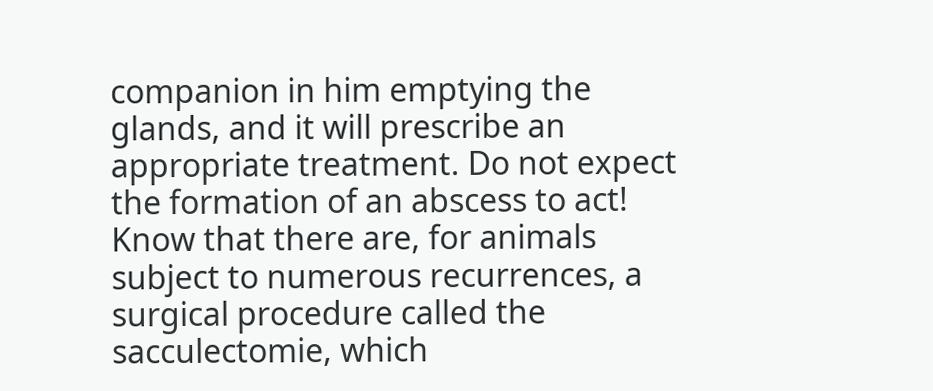companion in him emptying the glands, and it will prescribe an appropriate treatment. Do not expect the formation of an abscess to act! Know that there are, for animals subject to numerous recurrences, a surgical procedure called the sacculectomie, which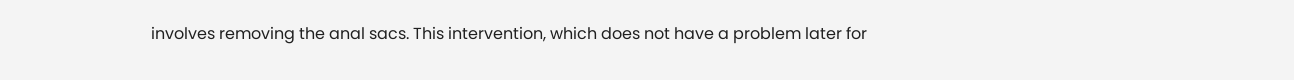involves removing the anal sacs. This intervention, which does not have a problem later for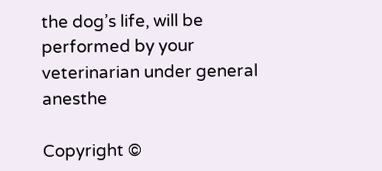the dog’s life, will be performed by your veterinarian under general anesthe

Copyright ©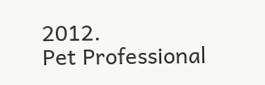2012.
Pet Professional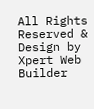All Rights Reserved & Design by Xpert Web Builder